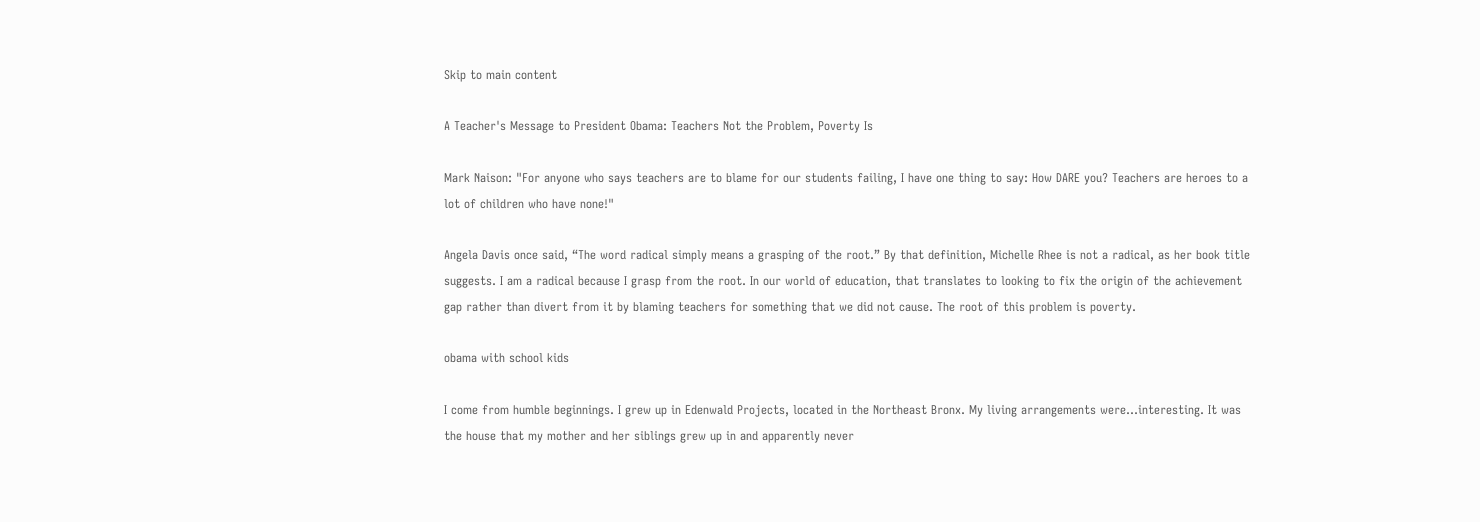Skip to main content

A Teacher's Message to President Obama: Teachers Not the Problem, Poverty Is

Mark Naison: "For anyone who says teachers are to blame for our students failing, I have one thing to say: How DARE you? Teachers are heroes to a lot of children who have none!"

Angela Davis once said, “The word radical simply means a grasping of the root.” By that definition, Michelle Rhee is not a radical, as her book title suggests. I am a radical because I grasp from the root. In our world of education, that translates to looking to fix the origin of the achievement gap rather than divert from it by blaming teachers for something that we did not cause. The root of this problem is poverty.

obama with school kids

I come from humble beginnings. I grew up in Edenwald Projects, located in the Northeast Bronx. My living arrangements were…interesting. It was the house that my mother and her siblings grew up in and apparently never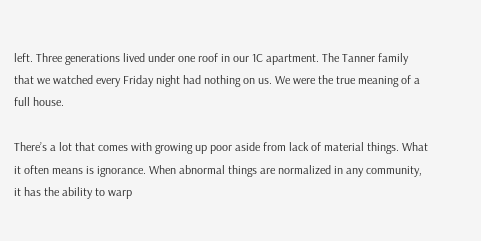left. Three generations lived under one roof in our 1C apartment. The Tanner family that we watched every Friday night had nothing on us. We were the true meaning of a full house.

There’s a lot that comes with growing up poor aside from lack of material things. What it often means is ignorance. When abnormal things are normalized in any community, it has the ability to warp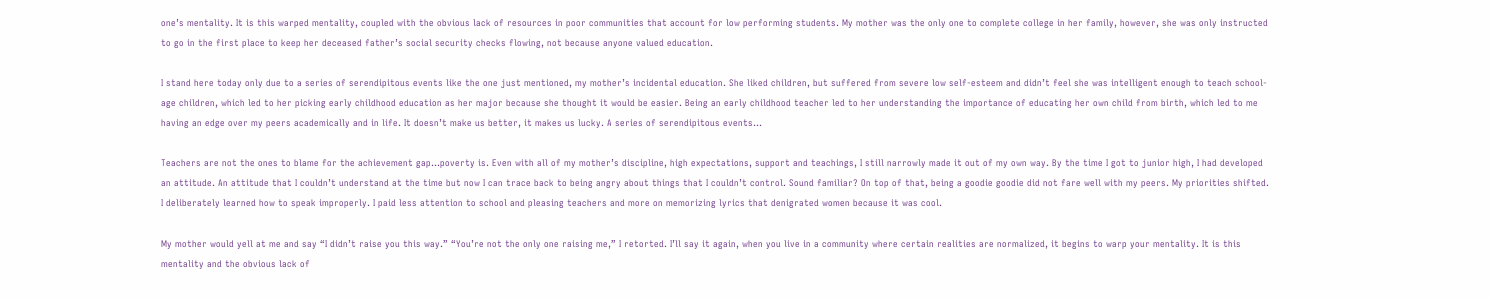one’s mentality. It is this warped mentality, coupled with the obvious lack of resources in poor communities that account for low performing students. My mother was the only one to complete college in her family, however, she was only instructed to go in the first place to keep her deceased father’s social security checks flowing, not because anyone valued education.

I stand here today only due to a series of serendipitous events like the one just mentioned, my mother’s incidental education. She liked children, but suffered from severe low self-esteem and didn’t feel she was intelligent enough to teach school-age children, which led to her picking early childhood education as her major because she thought it would be easier. Being an early childhood teacher led to her understanding the importance of educating her own child from birth, which led to me having an edge over my peers academically and in life. It doesn’t make us better, it makes us lucky. A series of serendipitous events…

Teachers are not the ones to blame for the achievement gap…poverty is. Even with all of my mother’s discipline, high expectations, support and teachings, I still narrowly made it out of my own way. By the time I got to junior high, I had developed an attitude. An attitude that I couldn’t understand at the time but now I can trace back to being angry about things that I couldn’t control. Sound familiar? On top of that, being a goodie goodie did not fare well with my peers. My priorities shifted. I deliberately learned how to speak improperly. I paid less attention to school and pleasing teachers and more on memorizing lyrics that denigrated women because it was cool.

My mother would yell at me and say “I didn’t raise you this way.” “You’re not the only one raising me,” I retorted. I’ll say it again, when you live in a community where certain realities are normalized, it begins to warp your mentality. It is this mentality and the obvious lack of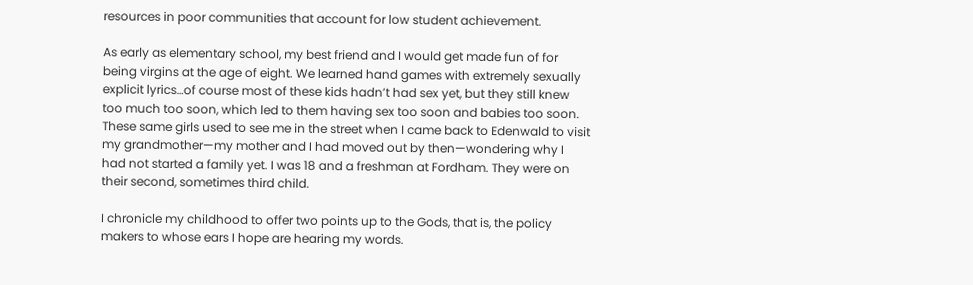resources in poor communities that account for low student achievement.

As early as elementary school, my best friend and I would get made fun of for being virgins at the age of eight. We learned hand games with extremely sexually explicit lyrics…of course most of these kids hadn’t had sex yet, but they still knew too much too soon, which led to them having sex too soon and babies too soon. These same girls used to see me in the street when I came back to Edenwald to visit my grandmother—my mother and I had moved out by then—wondering why I had not started a family yet. I was 18 and a freshman at Fordham. They were on their second, sometimes third child.

I chronicle my childhood to offer two points up to the Gods, that is, the policy makers to whose ears I hope are hearing my words.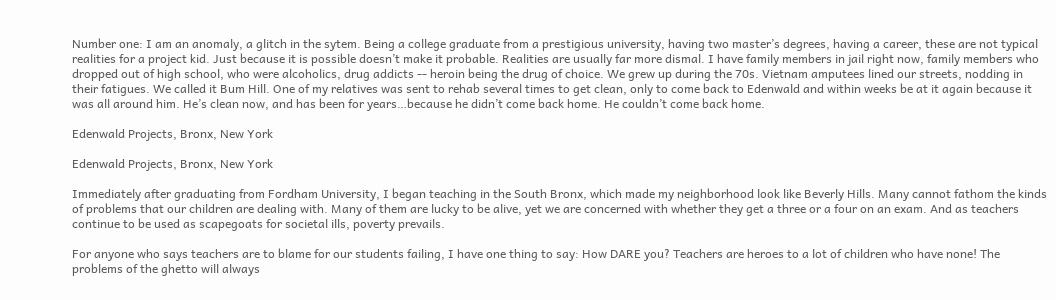Number one: I am an anomaly, a glitch in the sytem. Being a college graduate from a prestigious university, having two master’s degrees, having a career, these are not typical realities for a project kid. Just because it is possible doesn’t make it probable. Realities are usually far more dismal. I have family members in jail right now, family members who dropped out of high school, who were alcoholics, drug addicts -- heroin being the drug of choice. We grew up during the 70s. Vietnam amputees lined our streets, nodding in their fatigues. We called it Bum Hill. One of my relatives was sent to rehab several times to get clean, only to come back to Edenwald and within weeks be at it again because it was all around him. He’s clean now, and has been for years…because he didn’t come back home. He couldn’t come back home.

Edenwald Projects, Bronx, New York

Edenwald Projects, Bronx, New York

Immediately after graduating from Fordham University, I began teaching in the South Bronx, which made my neighborhood look like Beverly Hills. Many cannot fathom the kinds of problems that our children are dealing with. Many of them are lucky to be alive, yet we are concerned with whether they get a three or a four on an exam. And as teachers continue to be used as scapegoats for societal ills, poverty prevails.

For anyone who says teachers are to blame for our students failing, I have one thing to say: How DARE you? Teachers are heroes to a lot of children who have none! The problems of the ghetto will always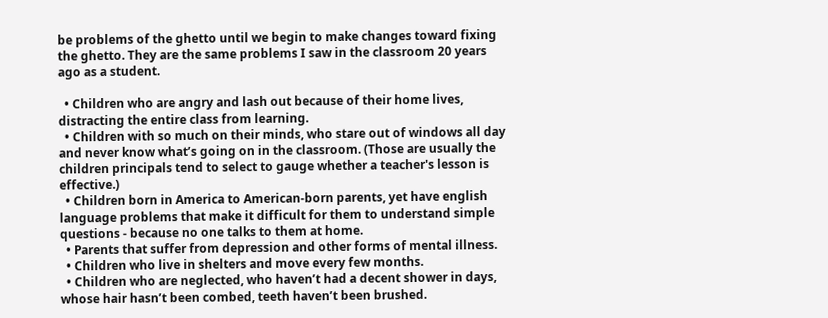be problems of the ghetto until we begin to make changes toward fixing the ghetto. They are the same problems I saw in the classroom 20 years ago as a student.

  • Children who are angry and lash out because of their home lives, distracting the entire class from learning.
  • Children with so much on their minds, who stare out of windows all day and never know what’s going on in the classroom. (Those are usually the children principals tend to select to gauge whether a teacher's lesson is effective.)
  • Children born in America to American-born parents, yet have english language problems that make it difficult for them to understand simple questions - because no one talks to them at home.
  • Parents that suffer from depression and other forms of mental illness.
  • Children who live in shelters and move every few months.
  • Children who are neglected, who haven’t had a decent shower in days, whose hair hasn’t been combed, teeth haven’t been brushed.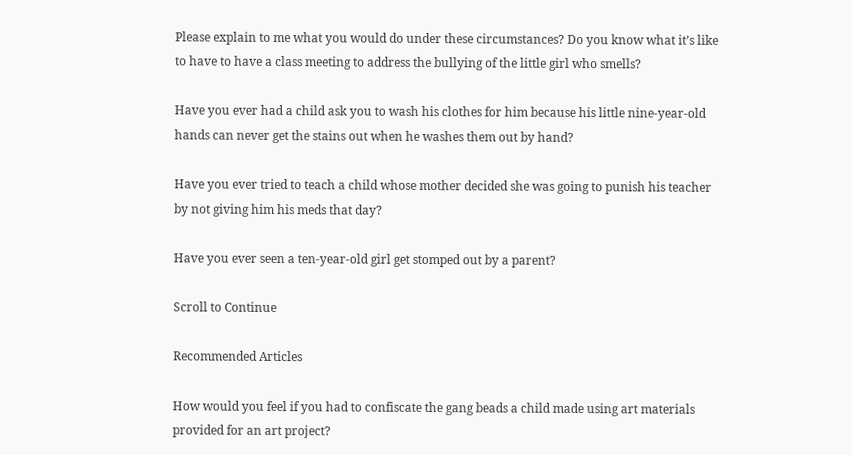Please explain to me what you would do under these circumstances? Do you know what it’s like to have to have a class meeting to address the bullying of the little girl who smells?

Have you ever had a child ask you to wash his clothes for him because his little nine-year-old hands can never get the stains out when he washes them out by hand?

Have you ever tried to teach a child whose mother decided she was going to punish his teacher by not giving him his meds that day?

Have you ever seen a ten-year-old girl get stomped out by a parent?

Scroll to Continue

Recommended Articles

How would you feel if you had to confiscate the gang beads a child made using art materials provided for an art project?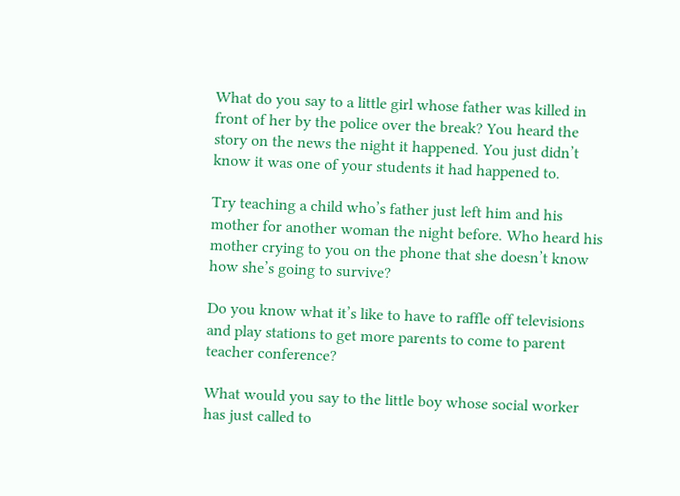What do you say to a little girl whose father was killed in front of her by the police over the break? You heard the story on the news the night it happened. You just didn’t know it was one of your students it had happened to.

Try teaching a child who’s father just left him and his mother for another woman the night before. Who heard his mother crying to you on the phone that she doesn’t know how she’s going to survive?

Do you know what it’s like to have to raffle off televisions and play stations to get more parents to come to parent teacher conference?

What would you say to the little boy whose social worker has just called to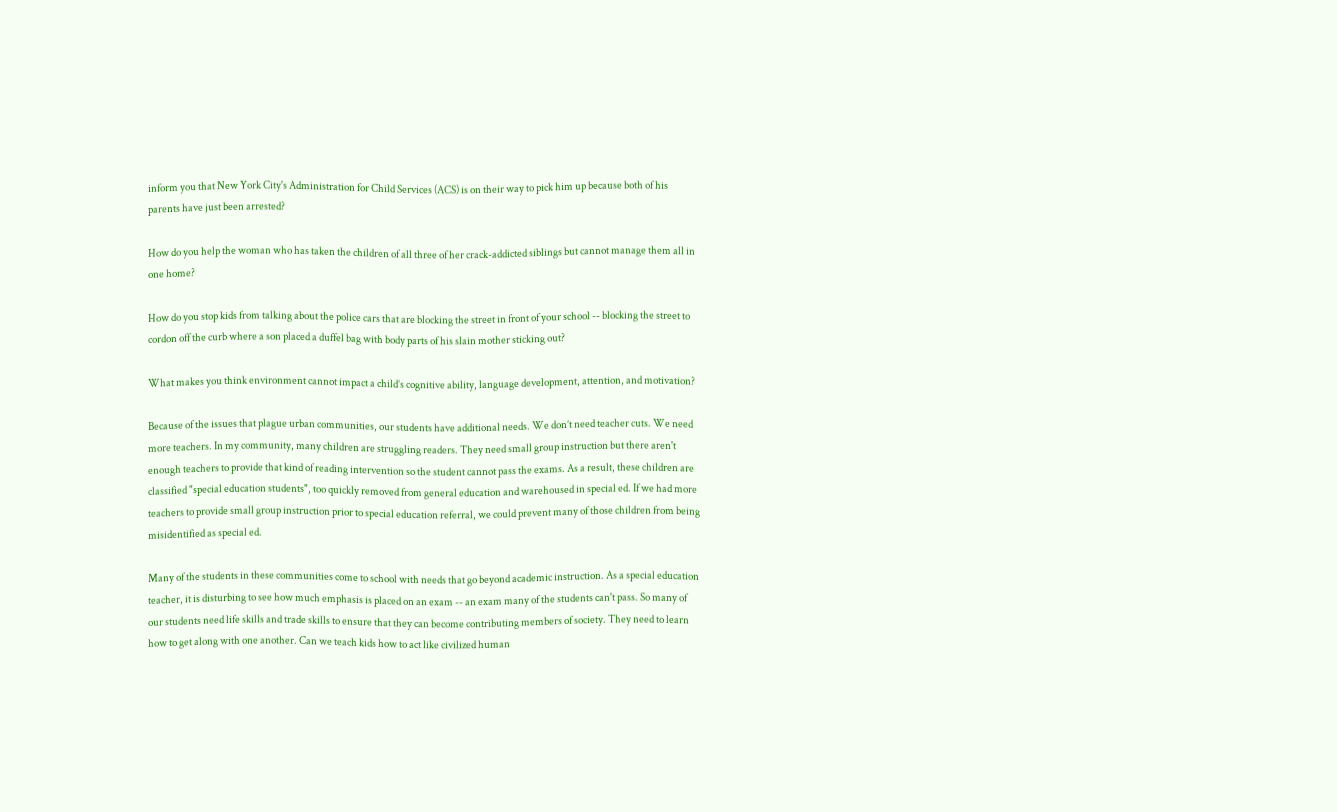inform you that New York City's Administration for Child Services (ACS) is on their way to pick him up because both of his parents have just been arrested?

How do you help the woman who has taken the children of all three of her crack-addicted siblings but cannot manage them all in one home?

How do you stop kids from talking about the police cars that are blocking the street in front of your school -- blocking the street to cordon off the curb where a son placed a duffel bag with body parts of his slain mother sticking out?

What makes you think environment cannot impact a child’s cognitive ability, language development, attention, and motivation?

Because of the issues that plague urban communities, our students have additional needs. We don’t need teacher cuts. We need more teachers. In my community, many children are struggling readers. They need small group instruction but there aren't enough teachers to provide that kind of reading intervention so the student cannot pass the exams. As a result, these children are classified "special education students", too quickly removed from general education and warehoused in special ed. If we had more teachers to provide small group instruction prior to special education referral, we could prevent many of those children from being misidentified as special ed.

Many of the students in these communities come to school with needs that go beyond academic instruction. As a special education teacher, it is disturbing to see how much emphasis is placed on an exam -- an exam many of the students can't pass. So many of our students need life skills and trade skills to ensure that they can become contributing members of society. They need to learn how to get along with one another. Can we teach kids how to act like civilized human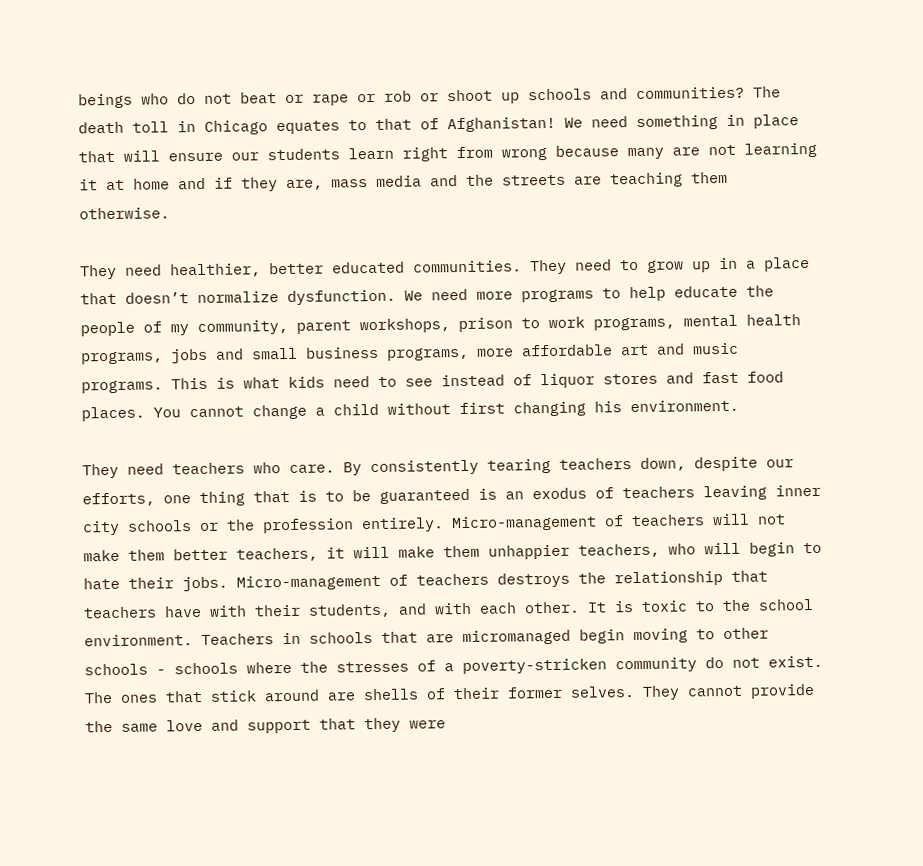beings who do not beat or rape or rob or shoot up schools and communities? The death toll in Chicago equates to that of Afghanistan! We need something in place that will ensure our students learn right from wrong because many are not learning it at home and if they are, mass media and the streets are teaching them otherwise.

They need healthier, better educated communities. They need to grow up in a place that doesn’t normalize dysfunction. We need more programs to help educate the people of my community, parent workshops, prison to work programs, mental health programs, jobs and small business programs, more affordable art and music programs. This is what kids need to see instead of liquor stores and fast food places. You cannot change a child without first changing his environment.

They need teachers who care. By consistently tearing teachers down, despite our efforts, one thing that is to be guaranteed is an exodus of teachers leaving inner city schools or the profession entirely. Micro-management of teachers will not make them better teachers, it will make them unhappier teachers, who will begin to hate their jobs. Micro-management of teachers destroys the relationship that teachers have with their students, and with each other. It is toxic to the school environment. Teachers in schools that are micromanaged begin moving to other schools - schools where the stresses of a poverty-stricken community do not exist. The ones that stick around are shells of their former selves. They cannot provide the same love and support that they were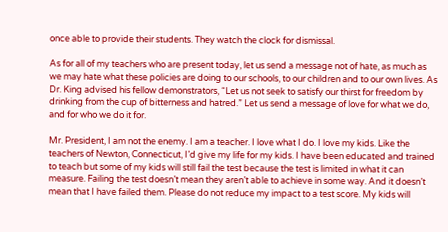once able to provide their students. They watch the clock for dismissal.

As for all of my teachers who are present today, let us send a message not of hate, as much as we may hate what these policies are doing to our schools, to our children and to our own lives. As Dr. King advised his fellow demonstrators, “Let us not seek to satisfy our thirst for freedom by drinking from the cup of bitterness and hatred.” Let us send a message of love for what we do, and for who we do it for.

Mr. President, I am not the enemy. I am a teacher. I love what I do. I love my kids. Like the teachers of Newton, Connecticut, I’d give my life for my kids. I have been educated and trained to teach but some of my kids will still fail the test because the test is limited in what it can measure. Failing the test doesn’t mean they aren’t able to achieve in some way. And it doesn’t mean that I have failed them. Please do not reduce my impact to a test score. My kids will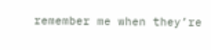remember me when they’re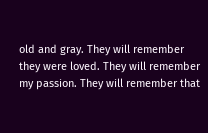old and gray. They will remember they were loved. They will remember my passion. They will remember that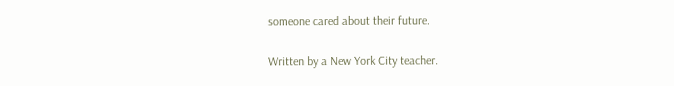someone cared about their future.

Written by a New York City teacher.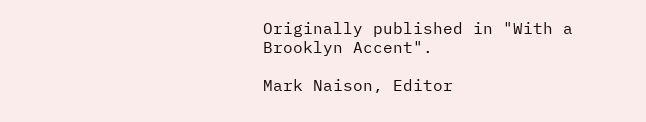Originally published in "With a Brooklyn Accent".

Mark Naison, Editor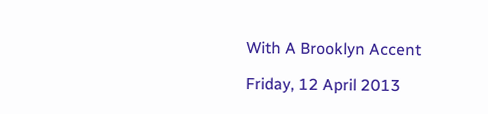With A Brooklyn Accent

Friday, 12 April 2013